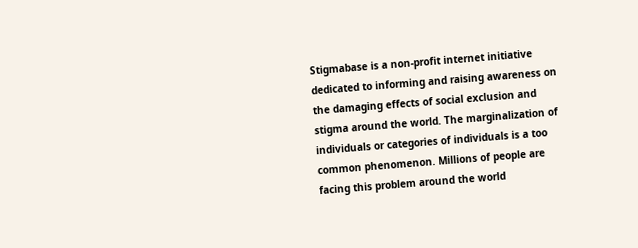Stigmabase is a non-profit internet initiative dedicated to informing and raising awareness on the damaging effects of social exclusion and stigma around the world. The marginalization of individuals or categories of individuals is a too common phenomenon. Millions of people are facing this problem around the world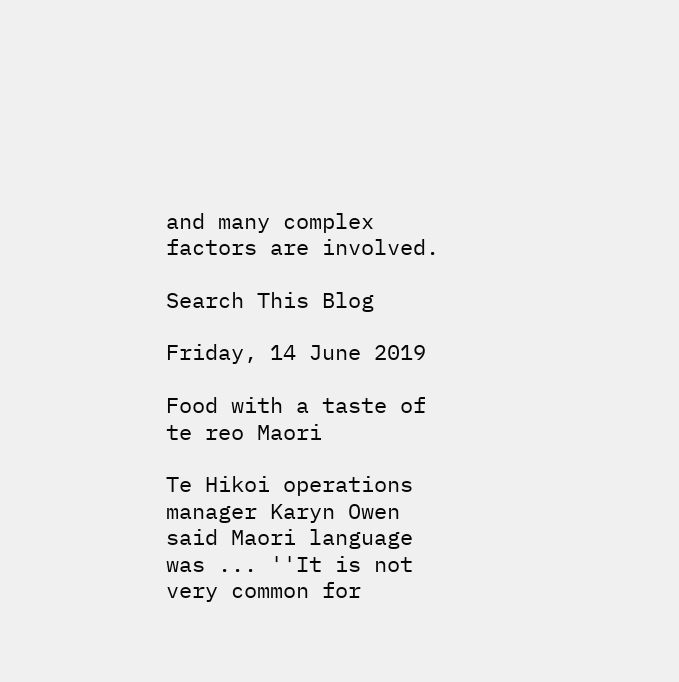and many complex factors are involved.

Search This Blog

Friday, 14 June 2019

Food with a taste of te reo Maori

Te Hikoi operations manager Karyn Owen said Maori language was ... ''It is not very common for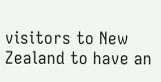visitors to New Zealand to have an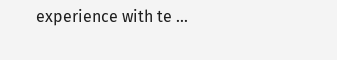experience with te ...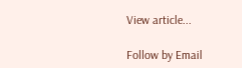View article...

Follow by Email